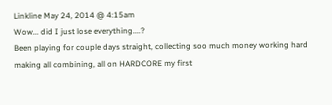Linkline May 24, 2014 @ 4:15am
Wow... did I just lose everything....?
Been playing for couple days straight, collecting soo much money working hard making all combining, all on HARDCORE my first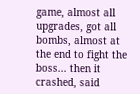game, almost all upgrades, got all bombs, almost at the end to fight the boss... then it crashed, said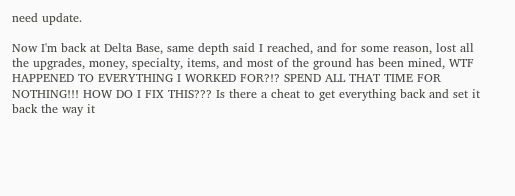need update.

Now I'm back at Delta Base, same depth said I reached, and for some reason, lost all the upgrades, money, specialty, items, and most of the ground has been mined, WTF HAPPENED TO EVERYTHING I WORKED FOR?!? SPEND ALL THAT TIME FOR NOTHING!!! HOW DO I FIX THIS??? Is there a cheat to get everything back and set it back the way it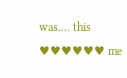was.... this ♥♥♥♥♥♥ me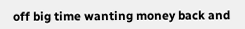off big time wanting money back and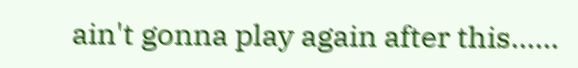ain't gonna play again after this......